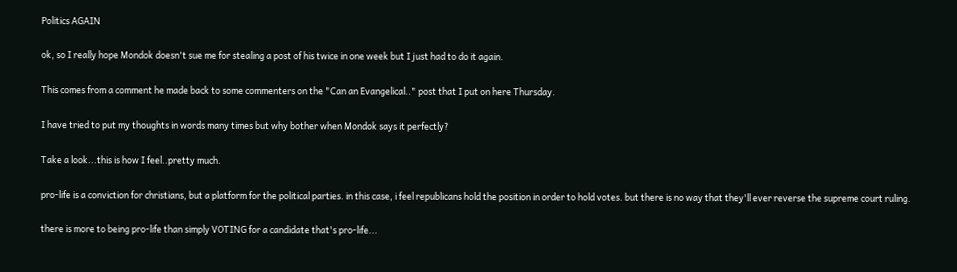Politics AGAIN

ok, so I really hope Mondok doesn't sue me for stealing a post of his twice in one week but I just had to do it again.

This comes from a comment he made back to some commenters on the "Can an Evangelical.." post that I put on here Thursday.

I have tried to put my thoughts in words many times but why bother when Mondok says it perfectly?

Take a look...this is how I feel..pretty much.

pro-life is a conviction for christians, but a platform for the political parties. in this case, i feel republicans hold the position in order to hold votes. but there is no way that they'll ever reverse the supreme court ruling.

there is more to being pro-life than simply VOTING for a candidate that's pro-life...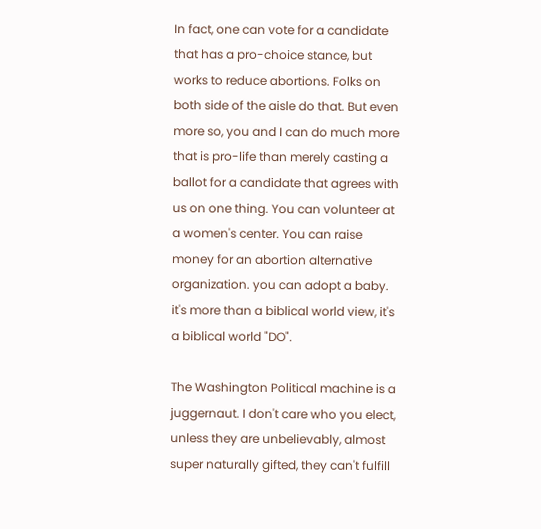In fact, one can vote for a candidate that has a pro-choice stance, but works to reduce abortions. Folks on both side of the aisle do that. But even more so, you and I can do much more that is pro-life than merely casting a ballot for a candidate that agrees with us on one thing. You can volunteer at a women's center. You can raise money for an abortion alternative organization. you can adopt a baby. it's more than a biblical world view, it's a biblical world "DO".

The Washington Political machine is a juggernaut. I don't care who you elect, unless they are unbelievably, almost super naturally gifted, they can't fulfill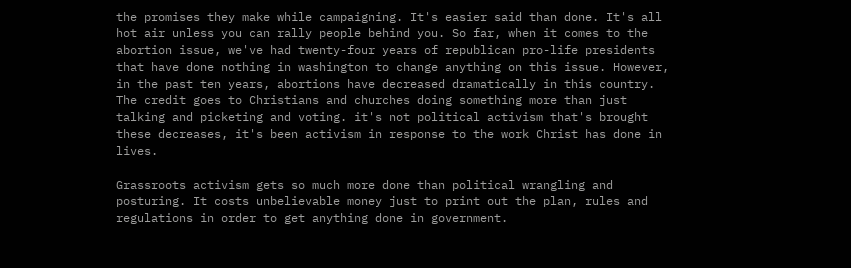the promises they make while campaigning. It's easier said than done. It's all hot air unless you can rally people behind you. So far, when it comes to the abortion issue, we've had twenty-four years of republican pro-life presidents that have done nothing in washington to change anything on this issue. However, in the past ten years, abortions have decreased dramatically in this country. The credit goes to Christians and churches doing something more than just talking and picketing and voting. it's not political activism that's brought these decreases, it's been activism in response to the work Christ has done in lives.

Grassroots activism gets so much more done than political wrangling and posturing. It costs unbelievable money just to print out the plan, rules and regulations in order to get anything done in government.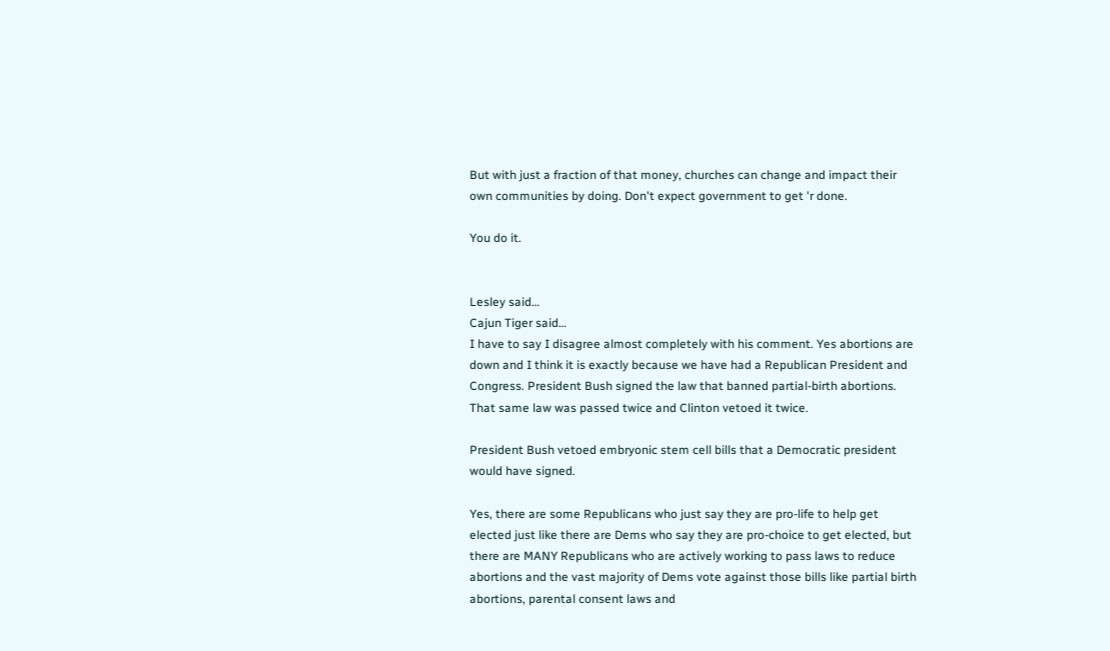But with just a fraction of that money, churches can change and impact their own communities by doing. Don't expect government to get 'r done.

You do it.


Lesley said…
Cajun Tiger said…
I have to say I disagree almost completely with his comment. Yes abortions are down and I think it is exactly because we have had a Republican President and Congress. President Bush signed the law that banned partial-birth abortions. That same law was passed twice and Clinton vetoed it twice.

President Bush vetoed embryonic stem cell bills that a Democratic president would have signed.

Yes, there are some Republicans who just say they are pro-life to help get elected just like there are Dems who say they are pro-choice to get elected, but there are MANY Republicans who are actively working to pass laws to reduce abortions and the vast majority of Dems vote against those bills like partial birth abortions, parental consent laws and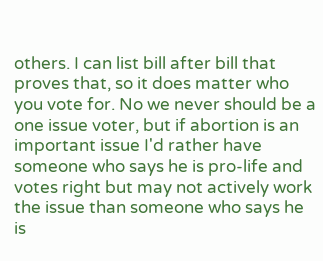others. I can list bill after bill that proves that, so it does matter who you vote for. No we never should be a one issue voter, but if abortion is an important issue I'd rather have someone who says he is pro-life and votes right but may not actively work the issue than someone who says he is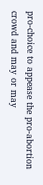pro-choice to appease the pro-abortion crowd and may or may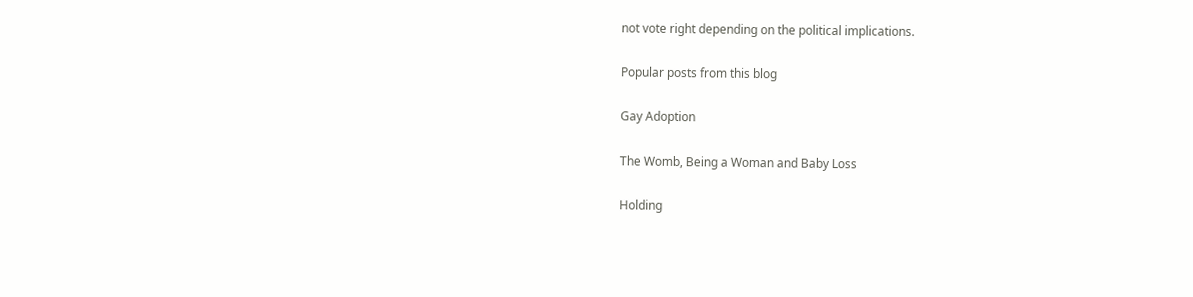not vote right depending on the political implications.

Popular posts from this blog

Gay Adoption

The Womb, Being a Woman and Baby Loss

Holding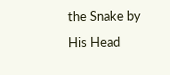the Snake by His Head